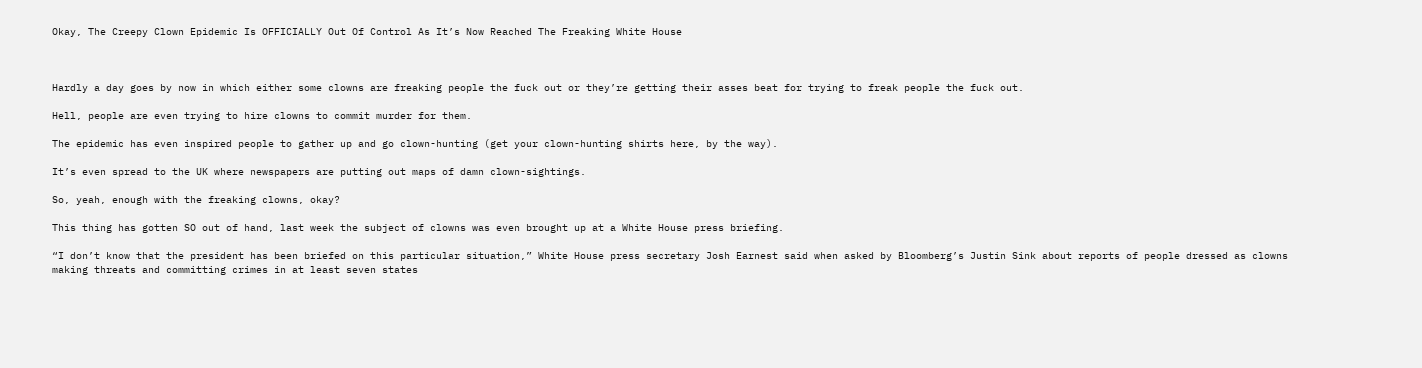Okay, The Creepy Clown Epidemic Is OFFICIALLY Out Of Control As It’s Now Reached The Freaking White House



Hardly a day goes by now in which either some clowns are freaking people the fuck out or they’re getting their asses beat for trying to freak people the fuck out.

Hell, people are even trying to hire clowns to commit murder for them.

The epidemic has even inspired people to gather up and go clown-hunting (get your clown-hunting shirts here, by the way).

It’s even spread to the UK where newspapers are putting out maps of damn clown-sightings.

So, yeah, enough with the freaking clowns, okay?

This thing has gotten SO out of hand, last week the subject of clowns was even brought up at a White House press briefing.

“I don’t know that the president has been briefed on this particular situation,” White House press secretary Josh Earnest said when asked by Bloomberg’s Justin Sink about reports of people dressed as clowns making threats and committing crimes in at least seven states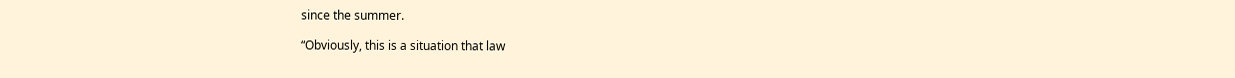since the summer.

“Obviously, this is a situation that law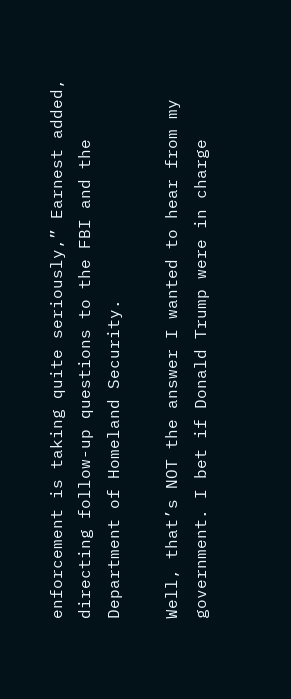enforcement is taking quite seriously,” Earnest added, directing follow-up questions to the FBI and the Department of Homeland Security.

Well, that’s NOT the answer I wanted to hear from my government. I bet if Donald Trump were in charge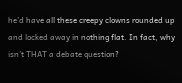he’d have all these creepy clowns rounded up and locked away in nothing flat. In fact, why isn’t THAT a debate question?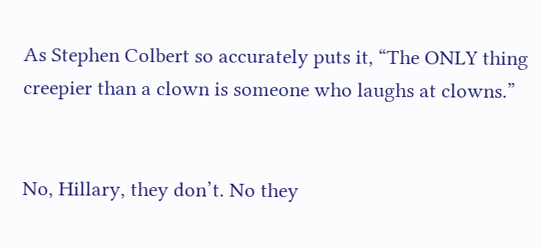As Stephen Colbert so accurately puts it, “The ONLY thing creepier than a clown is someone who laughs at clowns.”


No, Hillary, they don’t. No they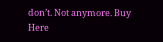don’t. Not anymore. Buy Here